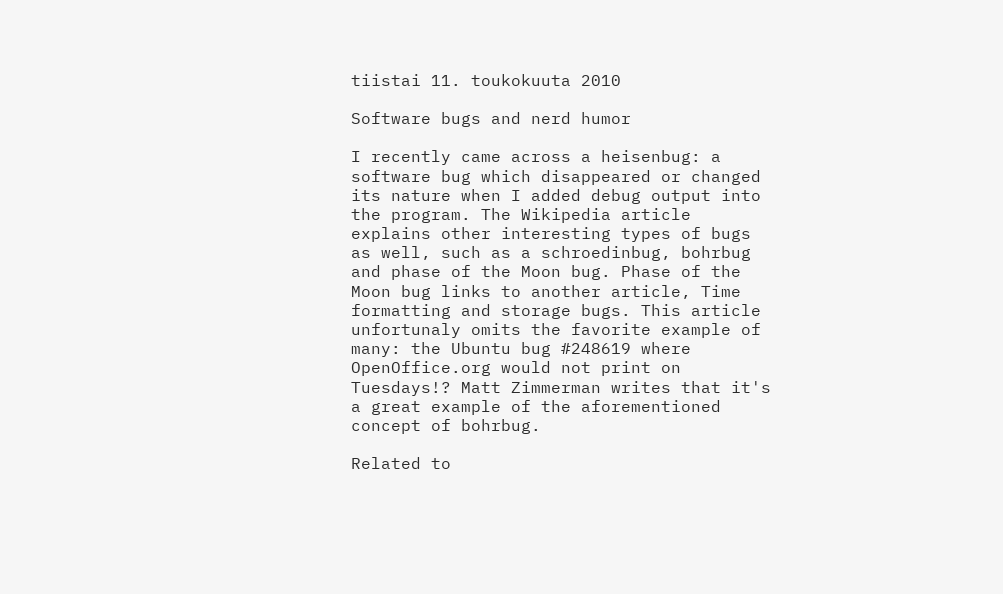tiistai 11. toukokuuta 2010

Software bugs and nerd humor

I recently came across a heisenbug: a software bug which disappeared or changed its nature when I added debug output into the program. The Wikipedia article explains other interesting types of bugs as well, such as a schroedinbug, bohrbug and phase of the Moon bug. Phase of the Moon bug links to another article, Time formatting and storage bugs. This article unfortunaly omits the favorite example of many: the Ubuntu bug #248619 where OpenOffice.org would not print on Tuesdays!? Matt Zimmerman writes that it's a great example of the aforementioned concept of bohrbug.

Related to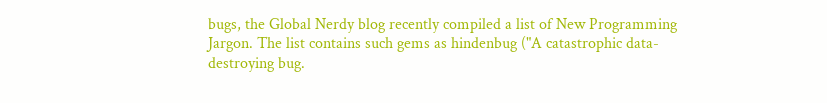bugs, the Global Nerdy blog recently compiled a list of New Programming Jargon. The list contains such gems as hindenbug ("A catastrophic data-destroying bug.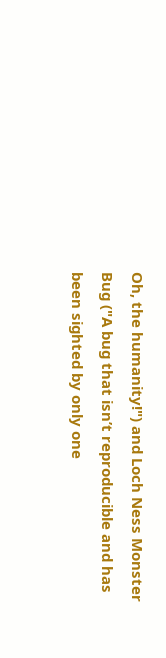Oh, the humanity!") and Loch Ness Monster Bug ("A bug that isn’t reproducible and has been sighted by only one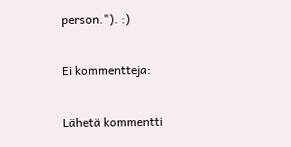person."). :)

Ei kommentteja:

Lähetä kommentti